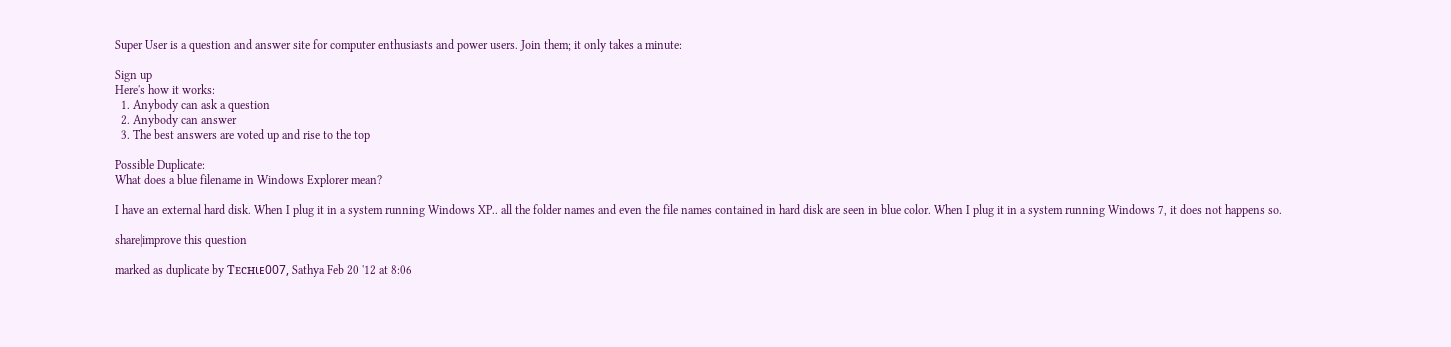Super User is a question and answer site for computer enthusiasts and power users. Join them; it only takes a minute:

Sign up
Here's how it works:
  1. Anybody can ask a question
  2. Anybody can answer
  3. The best answers are voted up and rise to the top

Possible Duplicate:
What does a blue filename in Windows Explorer mean?

I have an external hard disk. When I plug it in a system running Windows XP.. all the folder names and even the file names contained in hard disk are seen in blue color. When I plug it in a system running Windows 7, it does not happens so.

share|improve this question

marked as duplicate by Ƭᴇcʜιᴇ007, Sathya Feb 20 '12 at 8:06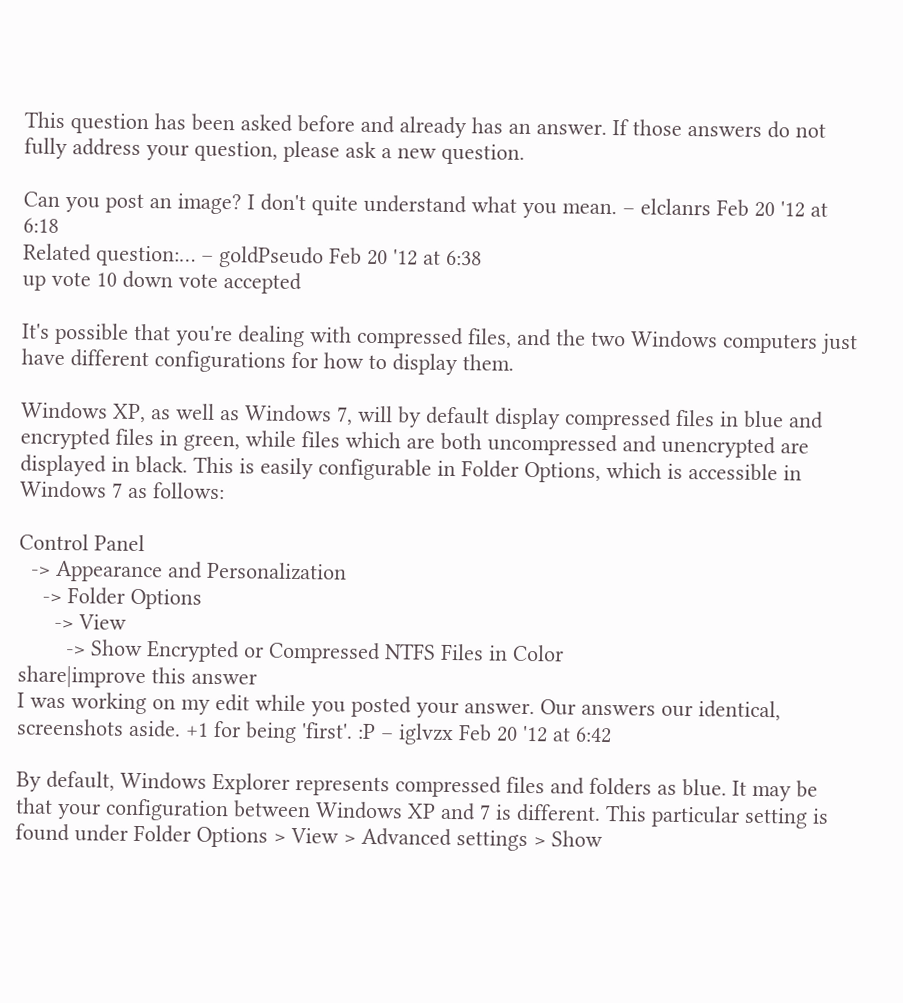This question has been asked before and already has an answer. If those answers do not fully address your question, please ask a new question.

Can you post an image? I don't quite understand what you mean. – elclanrs Feb 20 '12 at 6:18
Related question:… – goldPseudo Feb 20 '12 at 6:38
up vote 10 down vote accepted

It's possible that you're dealing with compressed files, and the two Windows computers just have different configurations for how to display them.

Windows XP, as well as Windows 7, will by default display compressed files in blue and encrypted files in green, while files which are both uncompressed and unencrypted are displayed in black. This is easily configurable in Folder Options, which is accessible in Windows 7 as follows:

Control Panel
  -> Appearance and Personalization
    -> Folder Options
      -> View
        -> Show Encrypted or Compressed NTFS Files in Color
share|improve this answer
I was working on my edit while you posted your answer. Our answers our identical, screenshots aside. +1 for being 'first'. :P – iglvzx Feb 20 '12 at 6:42

By default, Windows Explorer represents compressed files and folders as blue. It may be that your configuration between Windows XP and 7 is different. This particular setting is found under Folder Options > View > Advanced settings > Show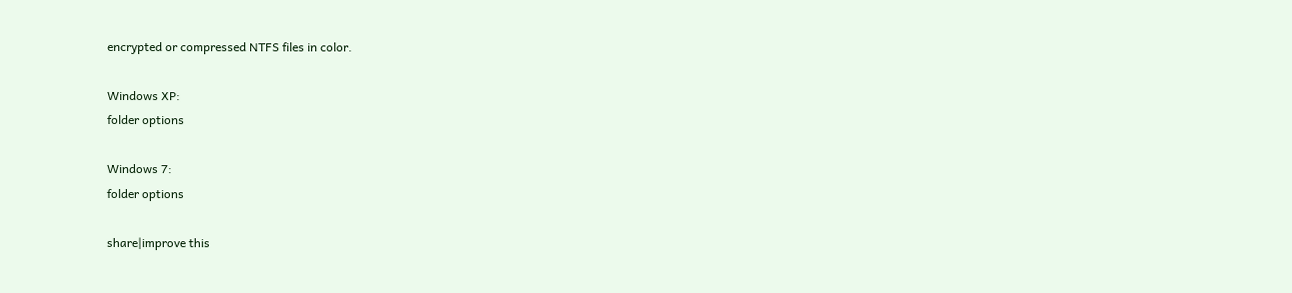encrypted or compressed NTFS files in color.

Windows XP:
folder options

Windows 7:
folder options

share|improve this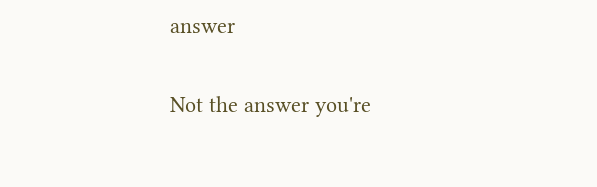answer

Not the answer you're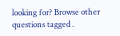looking for? Browse other questions tagged .